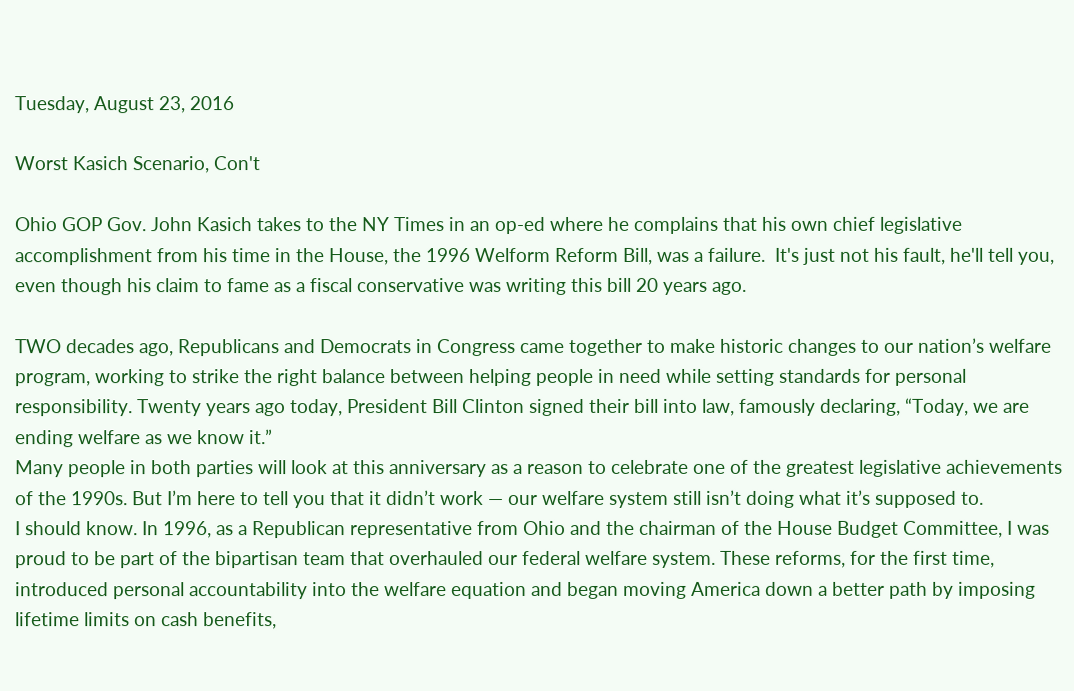Tuesday, August 23, 2016

Worst Kasich Scenario, Con't

Ohio GOP Gov. John Kasich takes to the NY Times in an op-ed where he complains that his own chief legislative accomplishment from his time in the House, the 1996 Welform Reform Bill, was a failure.  It's just not his fault, he'll tell you, even though his claim to fame as a fiscal conservative was writing this bill 20 years ago.

TWO decades ago, Republicans and Democrats in Congress came together to make historic changes to our nation’s welfare program, working to strike the right balance between helping people in need while setting standards for personal responsibility. Twenty years ago today, President Bill Clinton signed their bill into law, famously declaring, “Today, we are ending welfare as we know it.”
Many people in both parties will look at this anniversary as a reason to celebrate one of the greatest legislative achievements of the 1990s. But I’m here to tell you that it didn’t work — our welfare system still isn’t doing what it’s supposed to.
I should know. In 1996, as a Republican representative from Ohio and the chairman of the House Budget Committee, I was proud to be part of the bipartisan team that overhauled our federal welfare system. These reforms, for the first time, introduced personal accountability into the welfare equation and began moving America down a better path by imposing lifetime limits on cash benefits,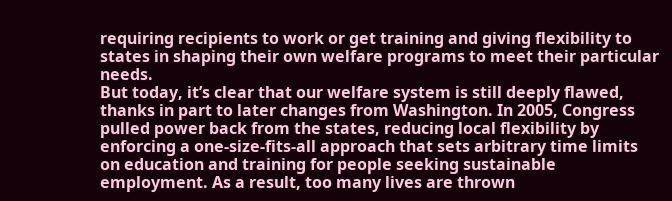requiring recipients to work or get training and giving flexibility to states in shaping their own welfare programs to meet their particular needs.
But today, it’s clear that our welfare system is still deeply flawed, thanks in part to later changes from Washington. In 2005, Congress pulled power back from the states, reducing local flexibility by enforcing a one-size-fits-all approach that sets arbitrary time limits on education and training for people seeking sustainable employment. As a result, too many lives are thrown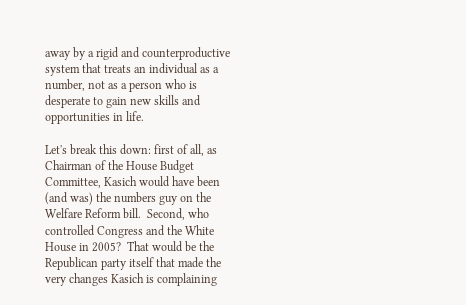away by a rigid and counterproductive system that treats an individual as a number, not as a person who is desperate to gain new skills and opportunities in life.

Let's break this down: first of all, as Chairman of the House Budget Committee, Kasich would have been (and was) the numbers guy on the Welfare Reform bill.  Second, who controlled Congress and the White House in 2005?  That would be the Republican party itself that made the very changes Kasich is complaining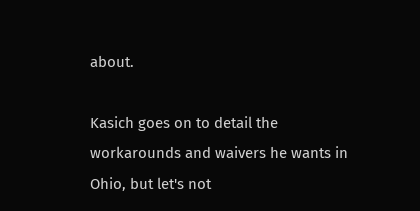about.

Kasich goes on to detail the workarounds and waivers he wants in Ohio, but let's not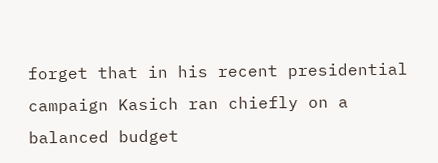forget that in his recent presidential campaign Kasich ran chiefly on a balanced budget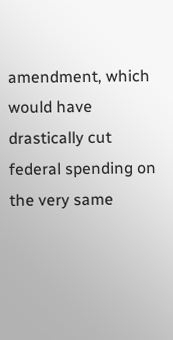amendment, which would have drastically cut federal spending on the very same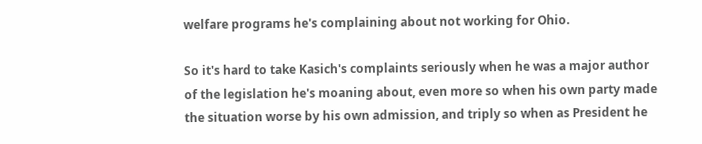welfare programs he's complaining about not working for Ohio.

So it's hard to take Kasich's complaints seriously when he was a major author of the legislation he's moaning about, even more so when his own party made the situation worse by his own admission, and triply so when as President he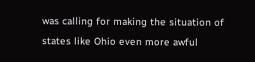was calling for making the situation of states like Ohio even more awful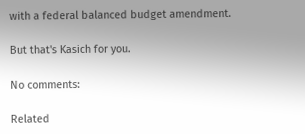with a federal balanced budget amendment.

But that's Kasich for you.

No comments:

Related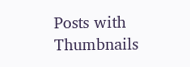Posts with Thumbnails